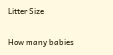Litter Size

How many babies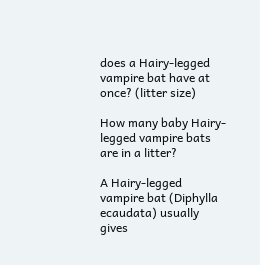does a Hairy-legged vampire bat have at once? (litter size)

How many baby Hairy-legged vampire bats are in a litter?

A Hairy-legged vampire bat (Diphylla ecaudata) usually gives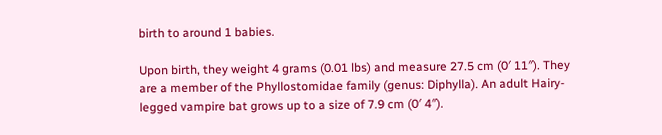birth to around 1 babies.

Upon birth, they weight 4 grams (0.01 lbs) and measure 27.5 cm (0′ 11″). They are a member of the Phyllostomidae family (genus: Diphylla). An adult Hairy-legged vampire bat grows up to a size of 7.9 cm (0′ 4″).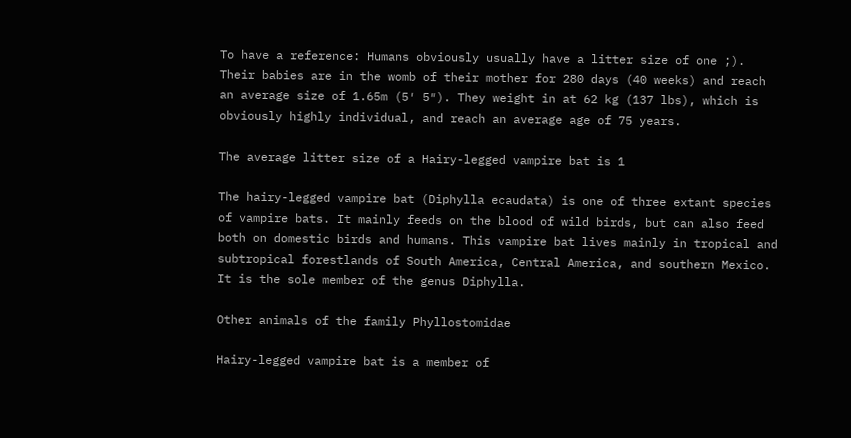To have a reference: Humans obviously usually have a litter size of one ;). Their babies are in the womb of their mother for 280 days (40 weeks) and reach an average size of 1.65m (5′ 5″). They weight in at 62 kg (137 lbs), which is obviously highly individual, and reach an average age of 75 years.

The average litter size of a Hairy-legged vampire bat is 1

The hairy-legged vampire bat (Diphylla ecaudata) is one of three extant species of vampire bats. It mainly feeds on the blood of wild birds, but can also feed both on domestic birds and humans. This vampire bat lives mainly in tropical and subtropical forestlands of South America, Central America, and southern Mexico. It is the sole member of the genus Diphylla.

Other animals of the family Phyllostomidae

Hairy-legged vampire bat is a member of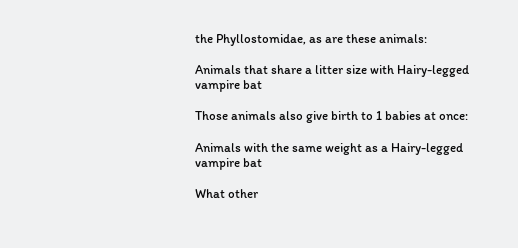the Phyllostomidae, as are these animals:

Animals that share a litter size with Hairy-legged vampire bat

Those animals also give birth to 1 babies at once:

Animals with the same weight as a Hairy-legged vampire bat

What other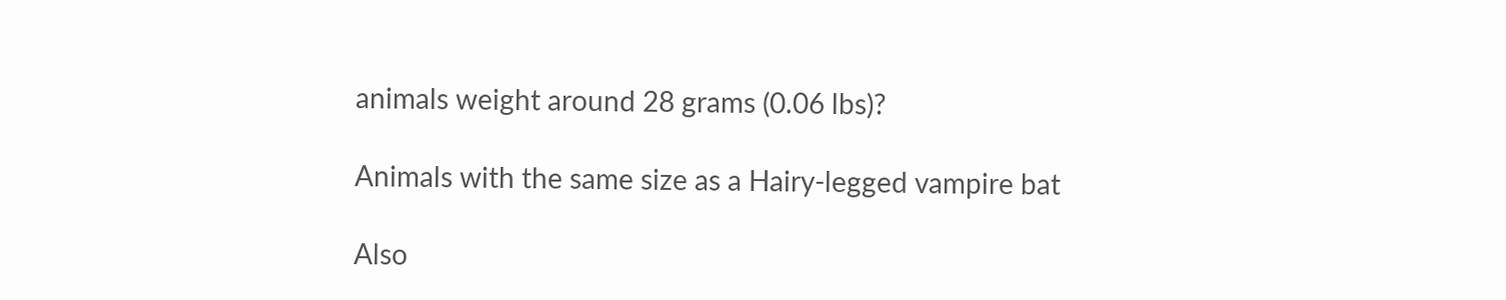animals weight around 28 grams (0.06 lbs)?

Animals with the same size as a Hairy-legged vampire bat

Also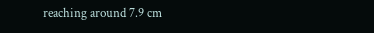reaching around 7.9 cm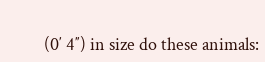(0′ 4″) in size do these animals: